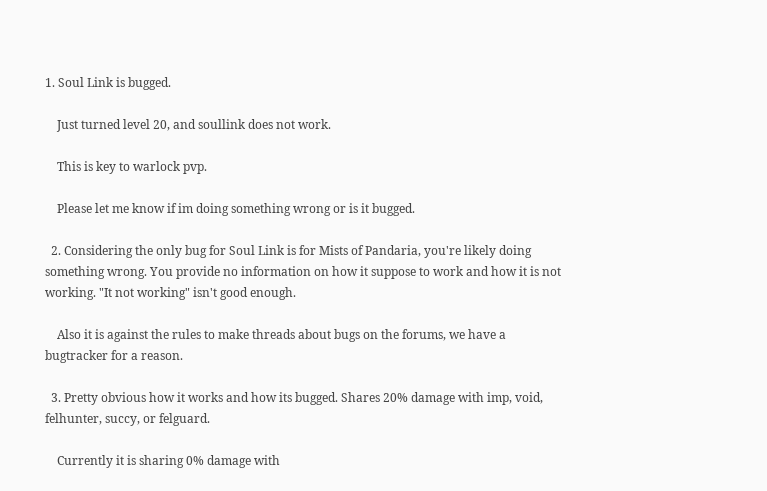1. Soul Link is bugged.

    Just turned level 20, and soullink does not work.

    This is key to warlock pvp.

    Please let me know if im doing something wrong or is it bugged.

  2. Considering the only bug for Soul Link is for Mists of Pandaria, you're likely doing something wrong. You provide no information on how it suppose to work and how it is not working. "It not working" isn't good enough.

    Also it is against the rules to make threads about bugs on the forums, we have a bugtracker for a reason.

  3. Pretty obvious how it works and how its bugged. Shares 20% damage with imp, void, felhunter, succy, or felguard.

    Currently it is sharing 0% damage with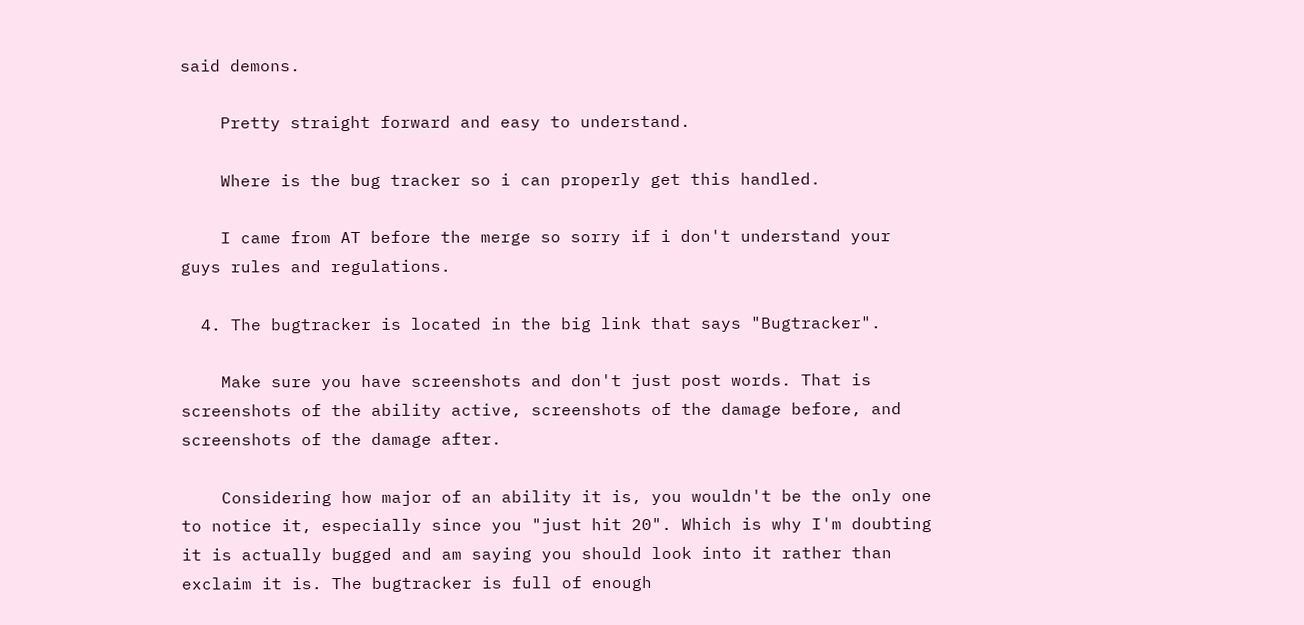said demons.

    Pretty straight forward and easy to understand.

    Where is the bug tracker so i can properly get this handled.

    I came from AT before the merge so sorry if i don't understand your guys rules and regulations.

  4. The bugtracker is located in the big link that says "Bugtracker".

    Make sure you have screenshots and don't just post words. That is screenshots of the ability active, screenshots of the damage before, and screenshots of the damage after.

    Considering how major of an ability it is, you wouldn't be the only one to notice it, especially since you "just hit 20". Which is why I'm doubting it is actually bugged and am saying you should look into it rather than exclaim it is. The bugtracker is full of enough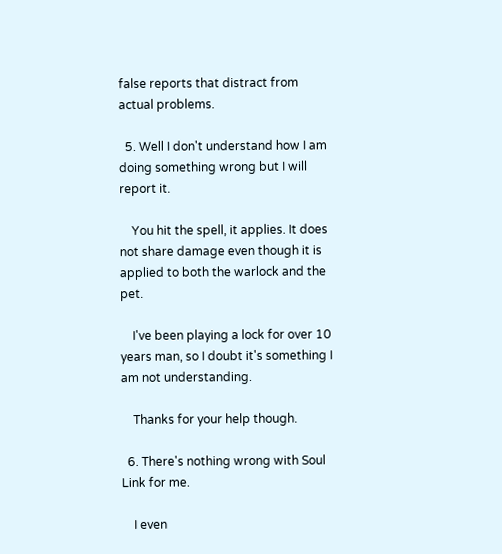false reports that distract from actual problems.

  5. Well I don't understand how I am doing something wrong but I will report it.

    You hit the spell, it applies. It does not share damage even though it is applied to both the warlock and the pet.

    I've been playing a lock for over 10 years man, so I doubt it's something I am not understanding.

    Thanks for your help though.

  6. There's nothing wrong with Soul Link for me.

    I even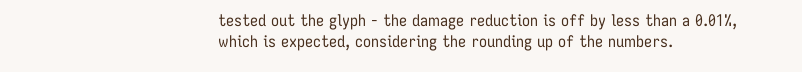tested out the glyph - the damage reduction is off by less than a 0.01%, which is expected, considering the rounding up of the numbers.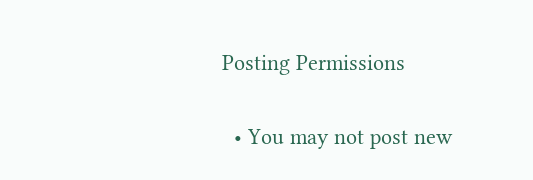Posting Permissions

  • You may not post new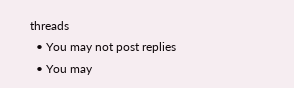threads
  • You may not post replies
  • You may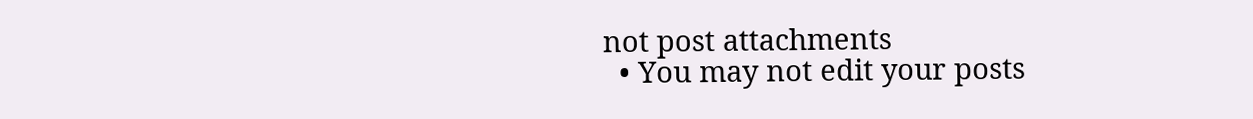not post attachments
  • You may not edit your posts